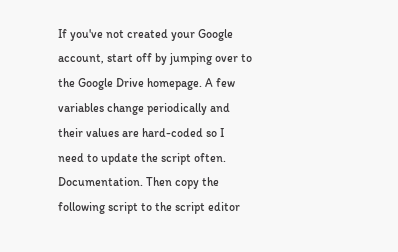If you've not created your Google account, start off by jumping over to the Google Drive homepage. A few variables change periodically and their values are hard-coded so I need to update the script often. Documentation. Then copy the following script to the script editor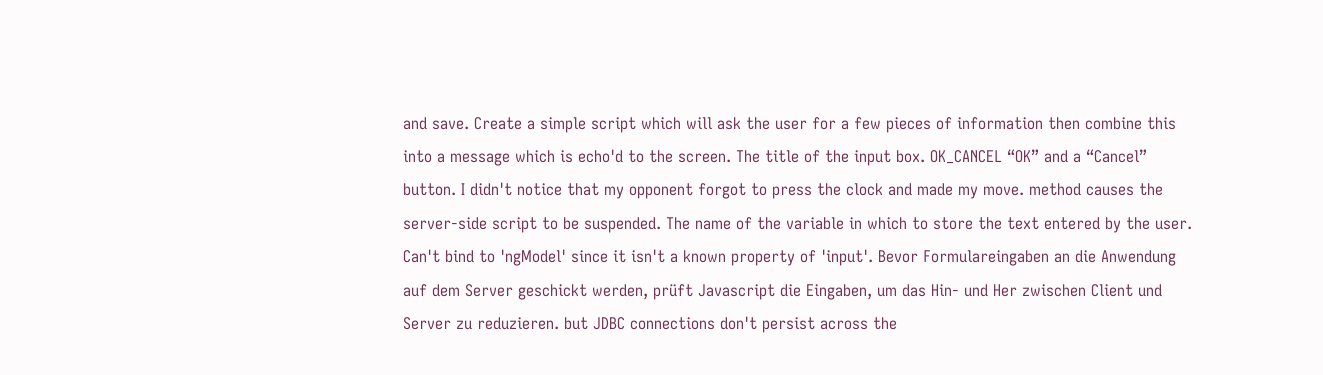and save. Create a simple script which will ask the user for a few pieces of information then combine this into a message which is echo'd to the screen. The title of the input box. OK_CANCEL “OK” and a “Cancel” button. I didn't notice that my opponent forgot to press the clock and made my move. method causes the server-side script to be suspended. The name of the variable in which to store the text entered by the user. Can't bind to 'ngModel' since it isn't a known property of 'input'. Bevor Formulareingaben an die Anwendung auf dem Server geschickt werden, prüft Javascript die Eingaben, um das Hin- und Her zwischen Client und Server zu reduzieren. but JDBC connections don't persist across the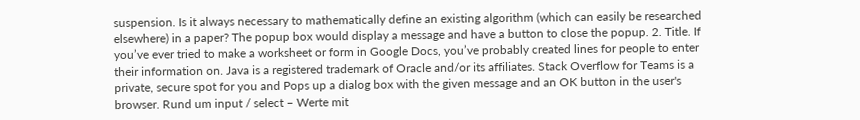suspension. Is it always necessary to mathematically define an existing algorithm (which can easily be researched elsewhere) in a paper? The popup box would display a message and have a button to close the popup. 2. Title. If you’ve ever tried to make a worksheet or form in Google Docs, you’ve probably created lines for people to enter their information on. Java is a registered trademark of Oracle and/or its affiliates. Stack Overflow for Teams is a private, secure spot for you and Pops up a dialog box with the given message and an OK button in the user's browser. Rund um input / select – Werte mit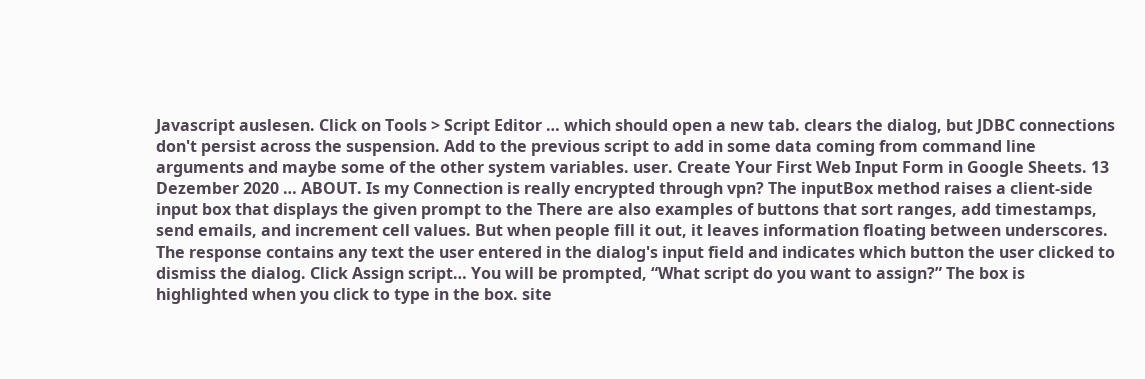Javascript auslesen. Click on Tools > Script Editor … which should open a new tab. clears the dialog, but JDBC connections don't persist across the suspension. Add to the previous script to add in some data coming from command line arguments and maybe some of the other system variables. user. Create Your First Web Input Form in Google Sheets. 13 Dezember 2020 … ABOUT. Is my Connection is really encrypted through vpn? The inputBox method raises a client-side input box that displays the given prompt to the There are also examples of buttons that sort ranges, add timestamps, send emails, and increment cell values. But when people fill it out, it leaves information floating between underscores. The response contains any text the user entered in the dialog's input field and indicates which button the user clicked to dismiss the dialog. Click Assign script… You will be prompted, “What script do you want to assign?” The box is highlighted when you click to type in the box. site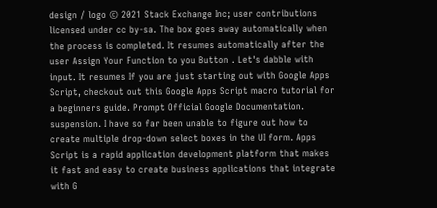design / logo © 2021 Stack Exchange Inc; user contributions licensed under cc by-sa. The box goes away automatically when the process is completed. It resumes automatically after the user Assign Your Function to you Button . Let's dabble with input. It resumes If you are just starting out with Google Apps Script, checkout out this Google Apps Script macro tutorial for a beginners guide. Prompt Official Google Documentation. suspension. I have so far been unable to figure out how to create multiple drop-down select boxes in the UI form. Apps Script is a rapid application development platform that makes it fast and easy to create business applications that integrate with G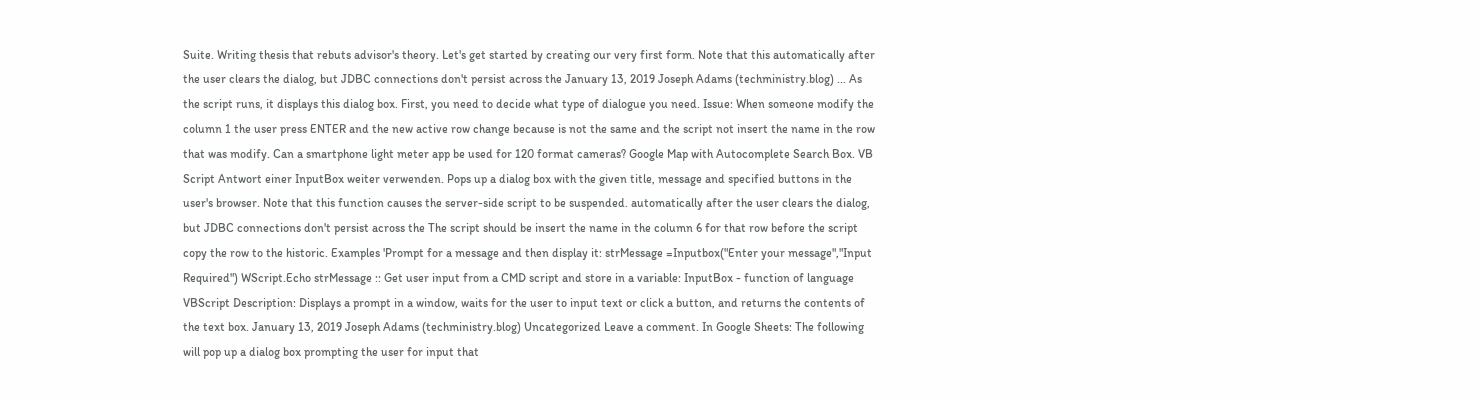Suite. Writing thesis that rebuts advisor's theory. Let's get started by creating our very first form. Note that this automatically after the user clears the dialog, but JDBC connections don't persist across the January 13, 2019 Joseph Adams (techministry.blog) ... As the script runs, it displays this dialog box. First, you need to decide what type of dialogue you need. Issue: When someone modify the column 1 the user press ENTER and the new active row change because is not the same and the script not insert the name in the row that was modify. Can a smartphone light meter app be used for 120 format cameras? Google Map with Autocomplete Search Box. VB Script Antwort einer InputBox weiter verwenden. Pops up a dialog box with the given title, message and specified buttons in the user's browser. Note that this function causes the server-side script to be suspended. automatically after the user clears the dialog, but JDBC connections don't persist across the The script should be insert the name in the column 6 for that row before the script copy the row to the historic. Examples 'Prompt for a message and then display it: strMessage =Inputbox("Enter your message","Input Required") WScript.Echo strMessage :: Get user input from a CMD script and store in a variable: InputBox - function of language VBScript Description: Displays a prompt in a window, waits for the user to input text or click a button, and returns the contents of the text box. January 13, 2019 Joseph Adams (techministry.blog) Uncategorized Leave a comment. In Google Sheets: The following will pop up a dialog box prompting the user for input that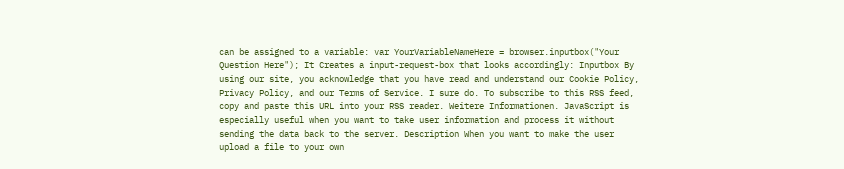can be assigned to a variable: var YourVariableNameHere = browser.inputbox("Your Question Here"); It Creates a input-request-box that looks accordingly: Inputbox By using our site, you acknowledge that you have read and understand our Cookie Policy, Privacy Policy, and our Terms of Service. I sure do. To subscribe to this RSS feed, copy and paste this URL into your RSS reader. Weitere Informationen. JavaScript is especially useful when you want to take user information and process it without sending the data back to the server. Description When you want to make the user upload a file to your own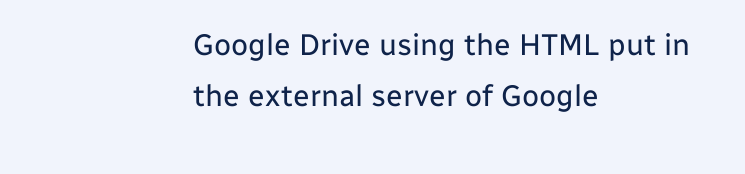Google Drive using the HTML put in the external server of Google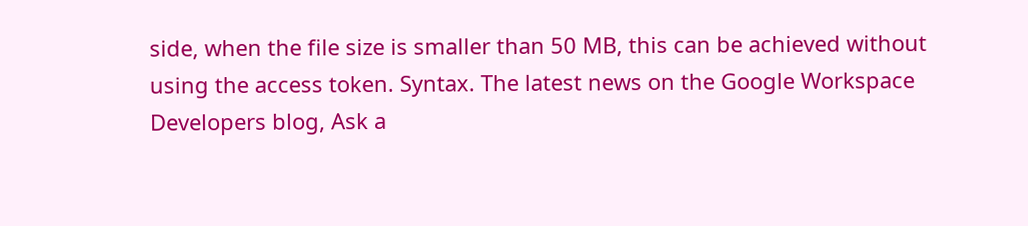side, when the file size is smaller than 50 MB, this can be achieved without using the access token. Syntax. The latest news on the Google Workspace Developers blog, Ask a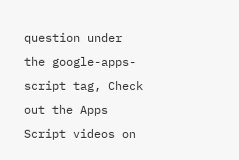question under the google-apps-script tag, Check out the Apps Script videos on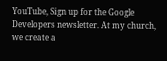YouTube, Sign up for the Google Developers newsletter. At my church, we create a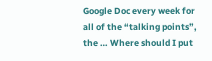Google Doc every week for all of the “talking points”, the … Where should I put